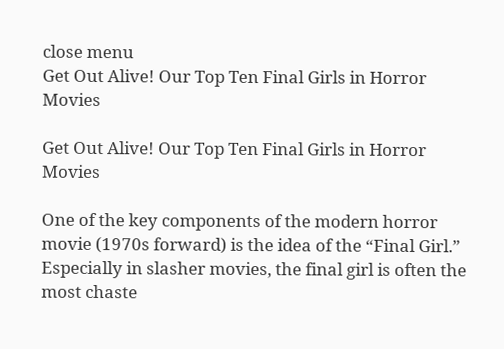close menu
Get Out Alive! Our Top Ten Final Girls in Horror Movies

Get Out Alive! Our Top Ten Final Girls in Horror Movies

One of the key components of the modern horror movie (1970s forward) is the idea of the “Final Girl.” Especially in slasher movies, the final girl is often the most chaste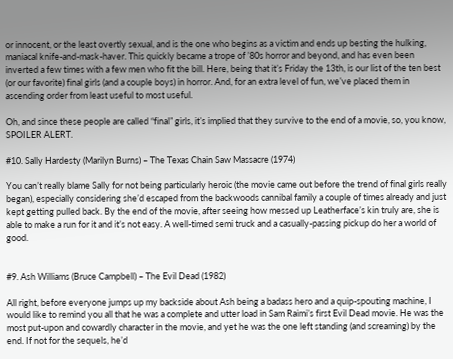or innocent, or the least overtly sexual, and is the one who begins as a victim and ends up besting the hulking, maniacal knife-and-mask-haver. This quickly became a trope of ’80s horror and beyond, and has even been inverted a few times with a few men who fit the bill. Here, being that it’s Friday the 13th, is our list of the ten best (or our favorite) final girls (and a couple boys) in horror. And, for an extra level of fun, we’ve placed them in ascending order from least useful to most useful.

Oh, and since these people are called “final” girls, it’s implied that they survive to the end of a movie, so, you know, SPOILER ALERT.

#10. Sally Hardesty (Marilyn Burns) – The Texas Chain Saw Massacre (1974)

You can’t really blame Sally for not being particularly heroic (the movie came out before the trend of final girls really began), especially considering she’d escaped from the backwoods cannibal family a couple of times already and just kept getting pulled back. By the end of the movie, after seeing how messed up Leatherface’s kin truly are, she is able to make a run for it and it’s not easy. A well-timed semi truck and a casually-passing pickup do her a world of good.


#9. Ash Williams (Bruce Campbell) – The Evil Dead (1982)

All right, before everyone jumps up my backside about Ash being a badass hero and a quip-spouting machine, I would like to remind you all that he was a complete and utter load in Sam Raimi’s first Evil Dead movie. He was the most put-upon and cowardly character in the movie, and yet he was the one left standing (and screaming) by the end. If not for the sequels, he’d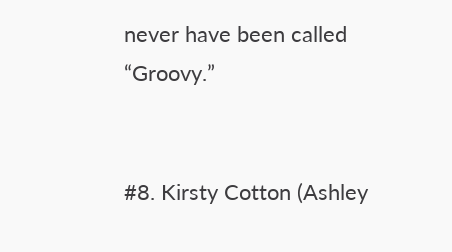never have been called “Groovy.”


#8. Kirsty Cotton (Ashley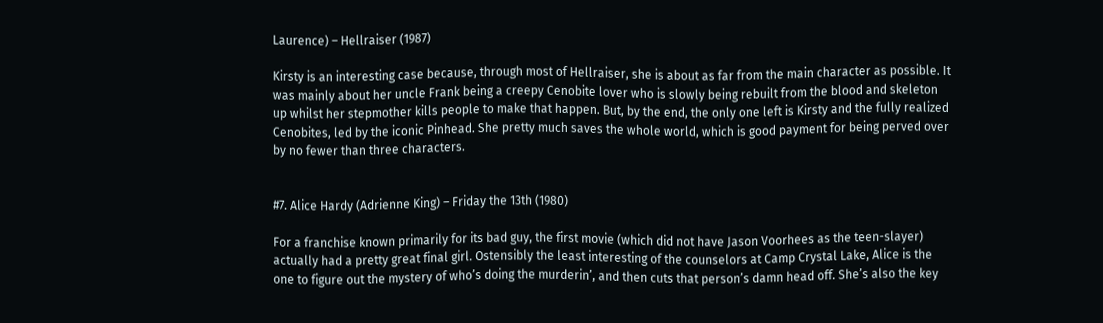Laurence) – Hellraiser (1987)

Kirsty is an interesting case because, through most of Hellraiser, she is about as far from the main character as possible. It was mainly about her uncle Frank being a creepy Cenobite lover who is slowly being rebuilt from the blood and skeleton up whilst her stepmother kills people to make that happen. But, by the end, the only one left is Kirsty and the fully realized Cenobites, led by the iconic Pinhead. She pretty much saves the whole world, which is good payment for being perved over by no fewer than three characters.


#7. Alice Hardy (Adrienne King) – Friday the 13th (1980)

For a franchise known primarily for its bad guy, the first movie (which did not have Jason Voorhees as the teen-slayer) actually had a pretty great final girl. Ostensibly the least interesting of the counselors at Camp Crystal Lake, Alice is the one to figure out the mystery of who’s doing the murderin’, and then cuts that person’s damn head off. She’s also the key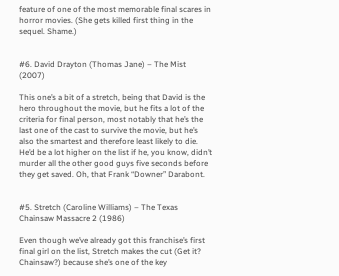feature of one of the most memorable final scares in horror movies. (She gets killed first thing in the sequel. Shame.)


#6. David Drayton (Thomas Jane) – The Mist (2007)

This one’s a bit of a stretch, being that David is the hero throughout the movie, but he fits a lot of the criteria for final person, most notably that he’s the last one of the cast to survive the movie, but he’s also the smartest and therefore least likely to die. He’d be a lot higher on the list if he, you know, didn’t murder all the other good guys five seconds before they get saved. Oh, that Frank “Downer” Darabont.


#5. Stretch (Caroline Williams) – The Texas Chainsaw Massacre 2 (1986)

Even though we’ve already got this franchise’s first final girl on the list, Stretch makes the cut (Get it? Chainsaw?) because she’s one of the key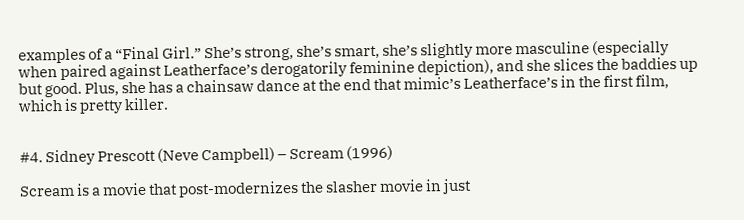examples of a “Final Girl.” She’s strong, she’s smart, she’s slightly more masculine (especially when paired against Leatherface’s derogatorily feminine depiction), and she slices the baddies up but good. Plus, she has a chainsaw dance at the end that mimic’s Leatherface’s in the first film, which is pretty killer.


#4. Sidney Prescott (Neve Campbell) – Scream (1996)

Scream is a movie that post-modernizes the slasher movie in just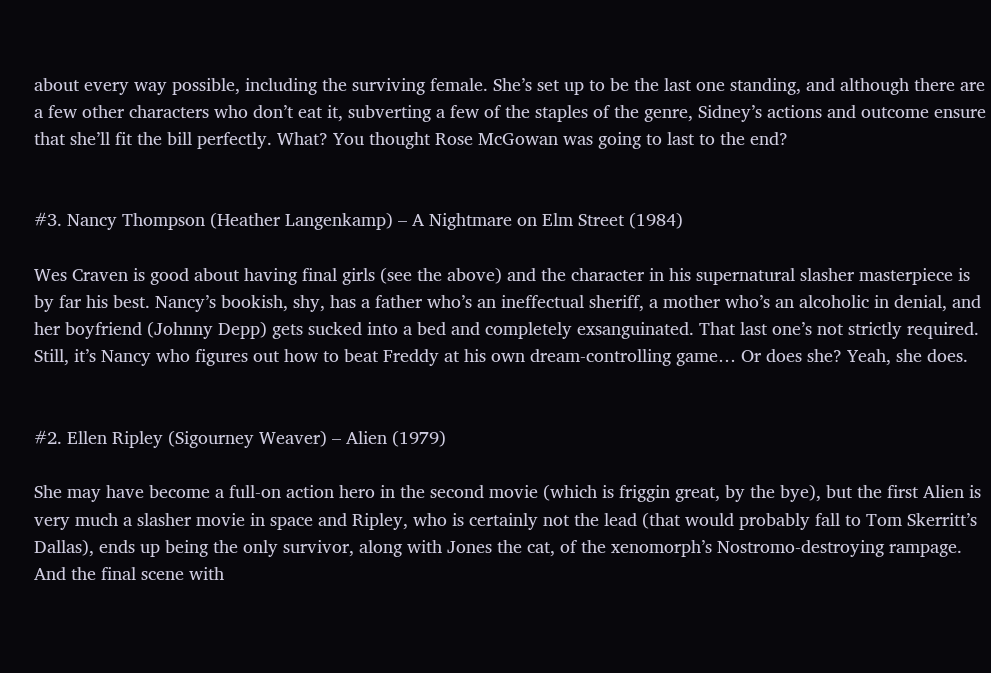about every way possible, including the surviving female. She’s set up to be the last one standing, and although there are a few other characters who don’t eat it, subverting a few of the staples of the genre, Sidney’s actions and outcome ensure that she’ll fit the bill perfectly. What? You thought Rose McGowan was going to last to the end?


#3. Nancy Thompson (Heather Langenkamp) – A Nightmare on Elm Street (1984)

Wes Craven is good about having final girls (see the above) and the character in his supernatural slasher masterpiece is by far his best. Nancy’s bookish, shy, has a father who’s an ineffectual sheriff, a mother who’s an alcoholic in denial, and her boyfriend (Johnny Depp) gets sucked into a bed and completely exsanguinated. That last one’s not strictly required. Still, it’s Nancy who figures out how to beat Freddy at his own dream-controlling game… Or does she? Yeah, she does.


#2. Ellen Ripley (Sigourney Weaver) – Alien (1979)

She may have become a full-on action hero in the second movie (which is friggin great, by the bye), but the first Alien is very much a slasher movie in space and Ripley, who is certainly not the lead (that would probably fall to Tom Skerritt’s Dallas), ends up being the only survivor, along with Jones the cat, of the xenomorph’s Nostromo-destroying rampage. And the final scene with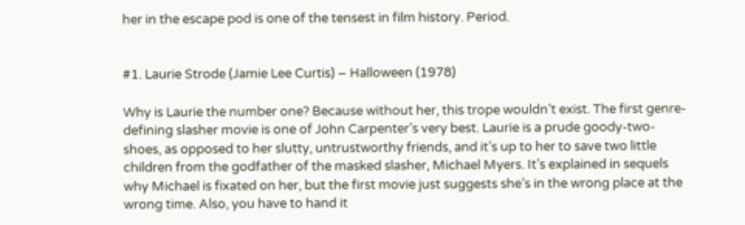her in the escape pod is one of the tensest in film history. Period.


#1. Laurie Strode (Jamie Lee Curtis) – Halloween (1978)

Why is Laurie the number one? Because without her, this trope wouldn’t exist. The first genre-defining slasher movie is one of John Carpenter’s very best. Laurie is a prude goody-two-shoes, as opposed to her slutty, untrustworthy friends, and it’s up to her to save two little children from the godfather of the masked slasher, Michael Myers. It’s explained in sequels why Michael is fixated on her, but the first movie just suggests she’s in the wrong place at the wrong time. Also, you have to hand it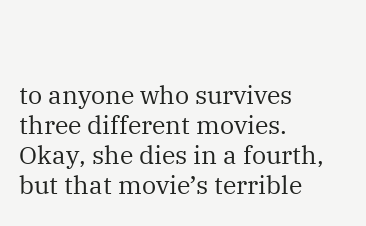to anyone who survives three different movies. Okay, she dies in a fourth, but that movie’s terrible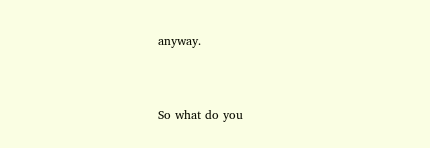anyway.


So what do you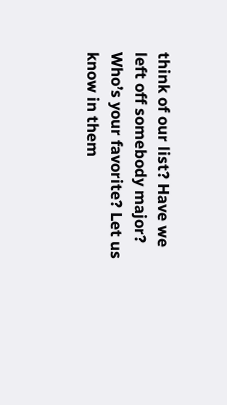think of our list? Have we left off somebody major? Who’s your favorite? Let us know in them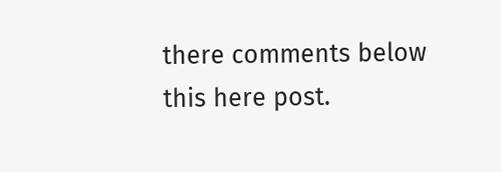there comments below this here post.